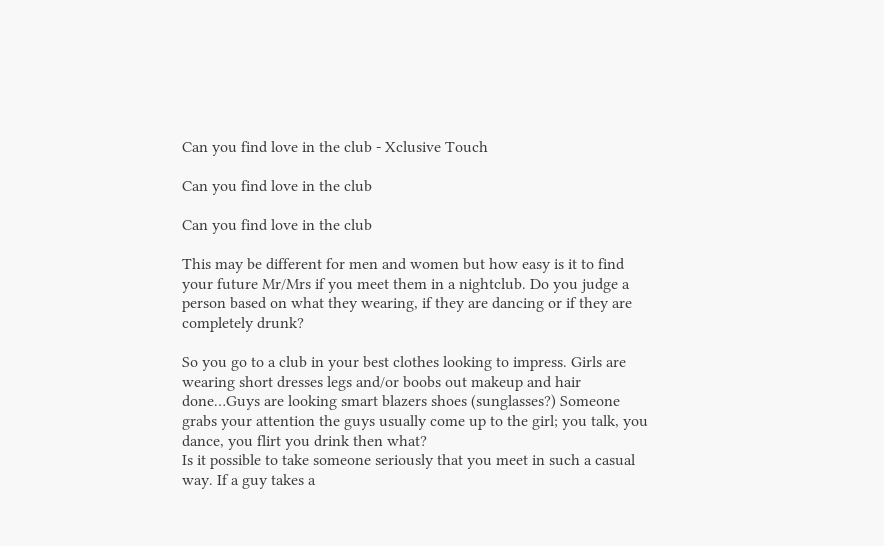Can you find love in the club - Xclusive Touch

Can you find love in the club

Can you find love in the club

This may be different for men and women but how easy is it to find your future Mr/Mrs if you meet them in a nightclub. Do you judge a person based on what they wearing, if they are dancing or if they are completely drunk?

So you go to a club in your best clothes looking to impress. Girls are wearing short dresses legs and/or boobs out makeup and hair done…Guys are looking smart blazers shoes (sunglasses?) Someone grabs your attention the guys usually come up to the girl; you talk, you dance, you flirt you drink then what?
Is it possible to take someone seriously that you meet in such a casual way. If a guy takes a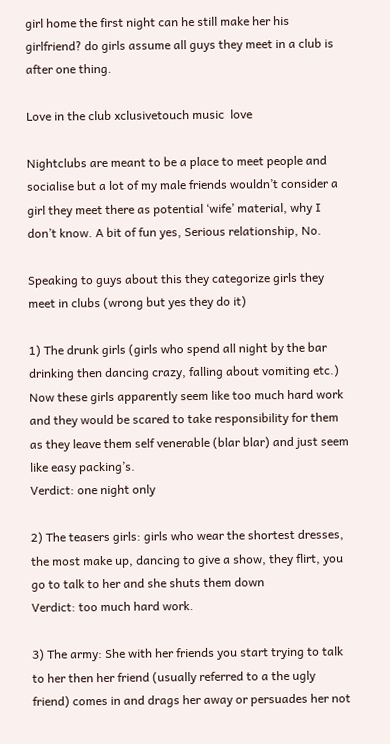girl home the first night can he still make her his girlfriend? do girls assume all guys they meet in a club is after one thing.

Love in the club xclusivetouch music  love

Nightclubs are meant to be a place to meet people and socialise but a lot of my male friends wouldn’t consider a girl they meet there as potential ‘wife’ material, why I don’t know. A bit of fun yes, Serious relationship, No.

Speaking to guys about this they categorize girls they meet in clubs (wrong but yes they do it)

1) The drunk girls (girls who spend all night by the bar drinking then dancing crazy, falling about vomiting etc.)
Now these girls apparently seem like too much hard work and they would be scared to take responsibility for them as they leave them self venerable (blar blar) and just seem like easy packing’s.
Verdict: one night only

2) The teasers girls: girls who wear the shortest dresses, the most make up, dancing to give a show, they flirt, you go to talk to her and she shuts them down
Verdict: too much hard work.

3) The army: She with her friends you start trying to talk to her then her friend (usually referred to a the ugly friend) comes in and drags her away or persuades her not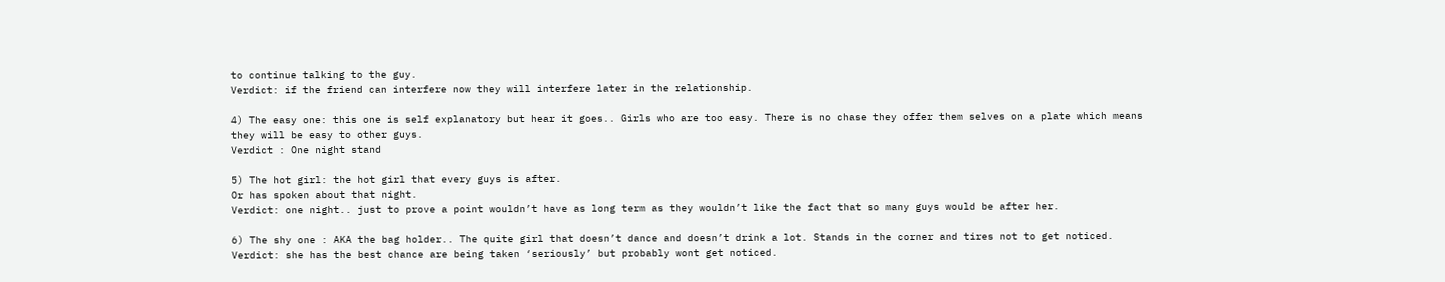to continue talking to the guy.
Verdict: if the friend can interfere now they will interfere later in the relationship.

4) The easy one: this one is self explanatory but hear it goes.. Girls who are too easy. There is no chase they offer them selves on a plate which means they will be easy to other guys.
Verdict : One night stand

5) The hot girl: the hot girl that every guys is after.
Or has spoken about that night.
Verdict: one night.. just to prove a point wouldn’t have as long term as they wouldn’t like the fact that so many guys would be after her.

6) The shy one : AKA the bag holder.. The quite girl that doesn’t dance and doesn’t drink a lot. Stands in the corner and tires not to get noticed.
Verdict: she has the best chance are being taken ‘seriously’ but probably wont get noticed.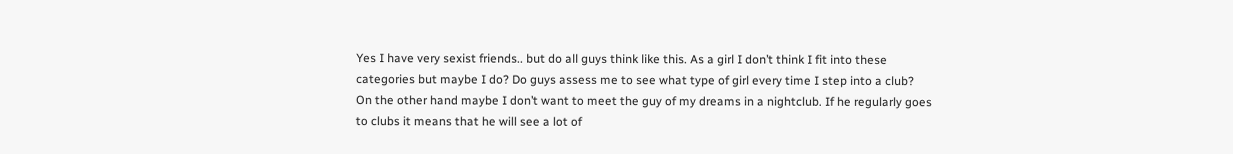Yes I have very sexist friends.. but do all guys think like this. As a girl I don’t think I fit into these categories but maybe I do? Do guys assess me to see what type of girl every time I step into a club?
On the other hand maybe I don’t want to meet the guy of my dreams in a nightclub. If he regularly goes to clubs it means that he will see a lot of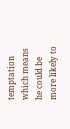temptation which means he could be more likely to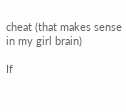cheat (that makes sense in my girl brain)

If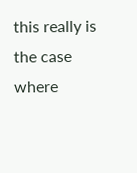this really is the case where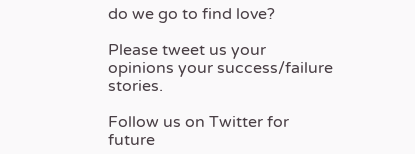do we go to find love?

Please tweet us your opinions your success/failure stories.

Follow us on Twitter for future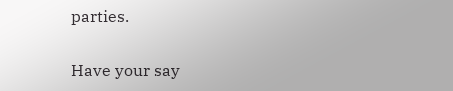parties.

Have your say